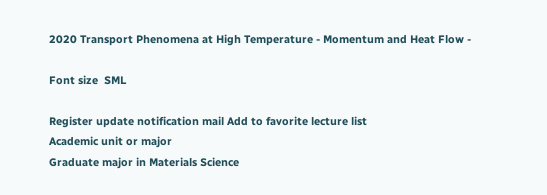2020 Transport Phenomena at High Temperature - Momentum and Heat Flow -

Font size  SML

Register update notification mail Add to favorite lecture list
Academic unit or major
Graduate major in Materials Science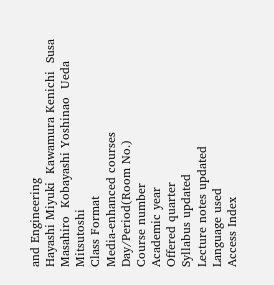and Engineering
Hayashi Miyuki  Kawamura Kenichi  Susa Masahiro  Kobayashi Yoshinao  Ueda Mitsutoshi
Class Format
Media-enhanced courses
Day/Period(Room No.)
Course number
Academic year
Offered quarter
Syllabus updated
Lecture notes updated
Language used
Access Index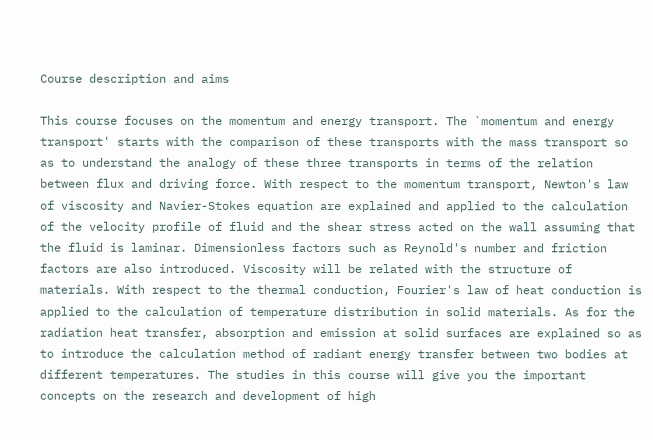Course description and aims

This course focuses on the momentum and energy transport. The `momentum and energy transport' starts with the comparison of these transports with the mass transport so as to understand the analogy of these three transports in terms of the relation between flux and driving force. With respect to the momentum transport, Newton's law of viscosity and Navier-Stokes equation are explained and applied to the calculation of the velocity profile of fluid and the shear stress acted on the wall assuming that the fluid is laminar. Dimensionless factors such as Reynold's number and friction factors are also introduced. Viscosity will be related with the structure of materials. With respect to the thermal conduction, Fourier's law of heat conduction is applied to the calculation of temperature distribution in solid materials. As for the radiation heat transfer, absorption and emission at solid surfaces are explained so as to introduce the calculation method of radiant energy transfer between two bodies at different temperatures. The studies in this course will give you the important concepts on the research and development of high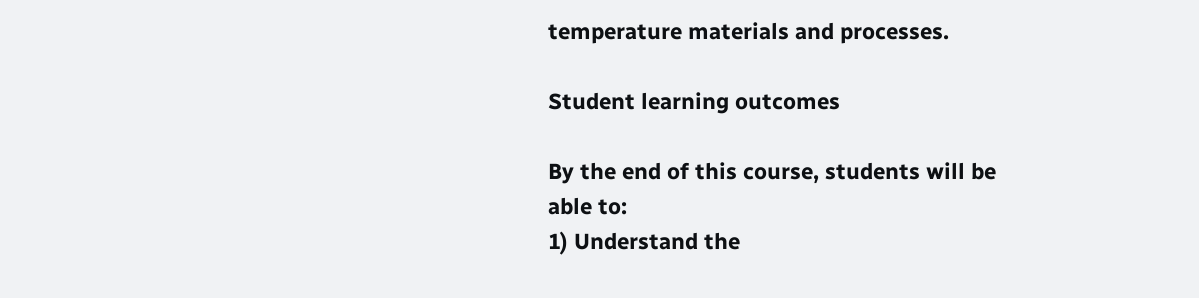temperature materials and processes.

Student learning outcomes

By the end of this course, students will be able to:
1) Understand the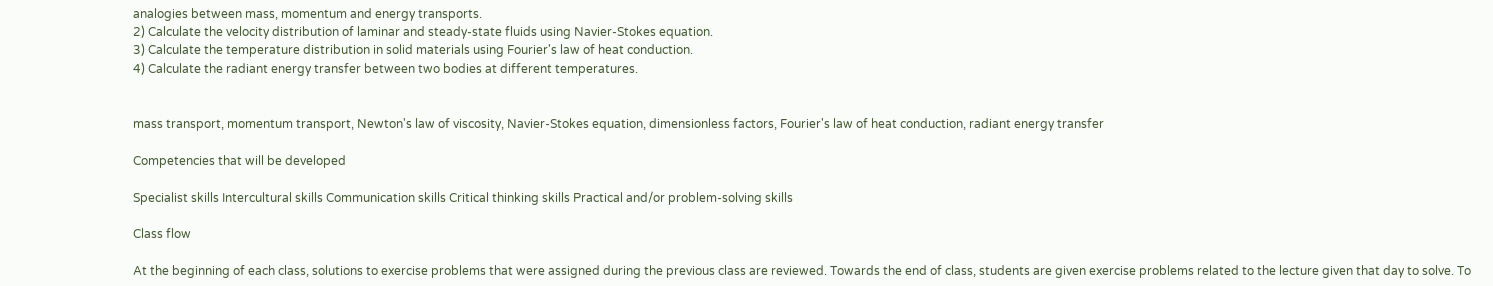analogies between mass, momentum and energy transports.
2) Calculate the velocity distribution of laminar and steady-state fluids using Navier-Stokes equation.
3) Calculate the temperature distribution in solid materials using Fourier's law of heat conduction.
4) Calculate the radiant energy transfer between two bodies at different temperatures.


mass transport, momentum transport, Newton's law of viscosity, Navier-Stokes equation, dimensionless factors, Fourier's law of heat conduction, radiant energy transfer

Competencies that will be developed

Specialist skills Intercultural skills Communication skills Critical thinking skills Practical and/or problem-solving skills

Class flow

At the beginning of each class, solutions to exercise problems that were assigned during the previous class are reviewed. Towards the end of class, students are given exercise problems related to the lecture given that day to solve. To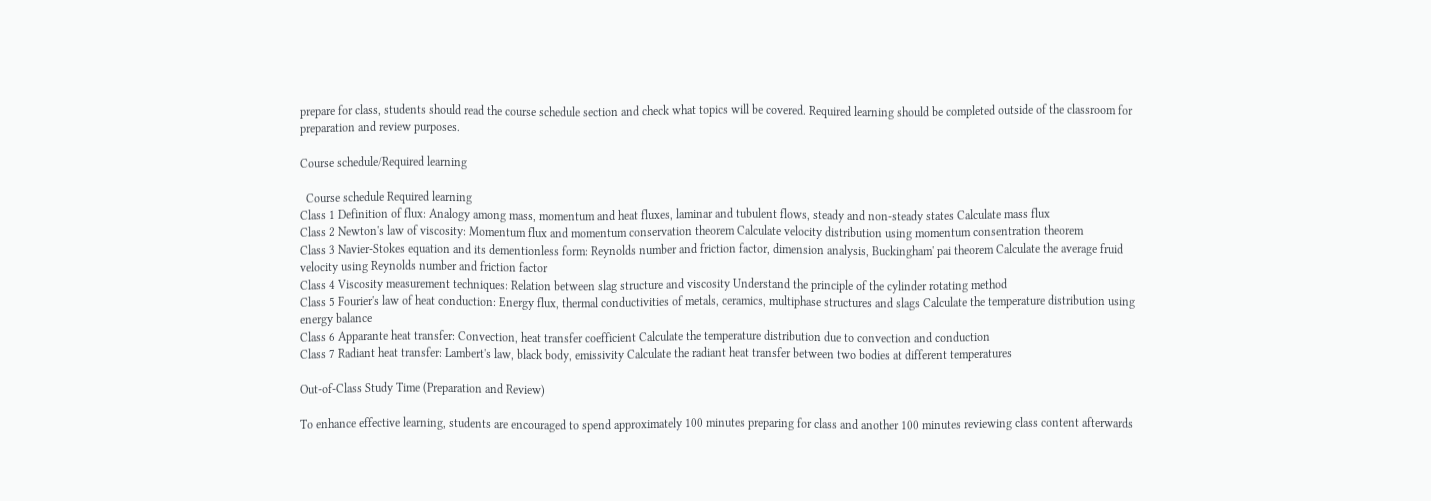prepare for class, students should read the course schedule section and check what topics will be covered. Required learning should be completed outside of the classroom for preparation and review purposes.

Course schedule/Required learning

  Course schedule Required learning
Class 1 Definition of flux: Analogy among mass, momentum and heat fluxes, laminar and tubulent flows, steady and non-steady states Calculate mass flux
Class 2 Newton's law of viscosity: Momentum flux and momentum conservation theorem Calculate velocity distribution using momentum consentration theorem
Class 3 Navier-Stokes equation and its dementionless form: Reynolds number and friction factor, dimension analysis, Buckingham' pai theorem Calculate the average fruid velocity using Reynolds number and friction factor
Class 4 Viscosity measurement techniques: Relation between slag structure and viscosity Understand the principle of the cylinder rotating method
Class 5 Fourier's law of heat conduction: Energy flux, thermal conductivities of metals, ceramics, multiphase structures and slags Calculate the temperature distribution using energy balance
Class 6 Apparante heat transfer: Convection, heat transfer coefficient Calculate the temperature distribution due to convection and conduction
Class 7 Radiant heat transfer: Lambert's law, black body, emissivity Calculate the radiant heat transfer between two bodies at different temperatures

Out-of-Class Study Time (Preparation and Review)

To enhance effective learning, students are encouraged to spend approximately 100 minutes preparing for class and another 100 minutes reviewing class content afterwards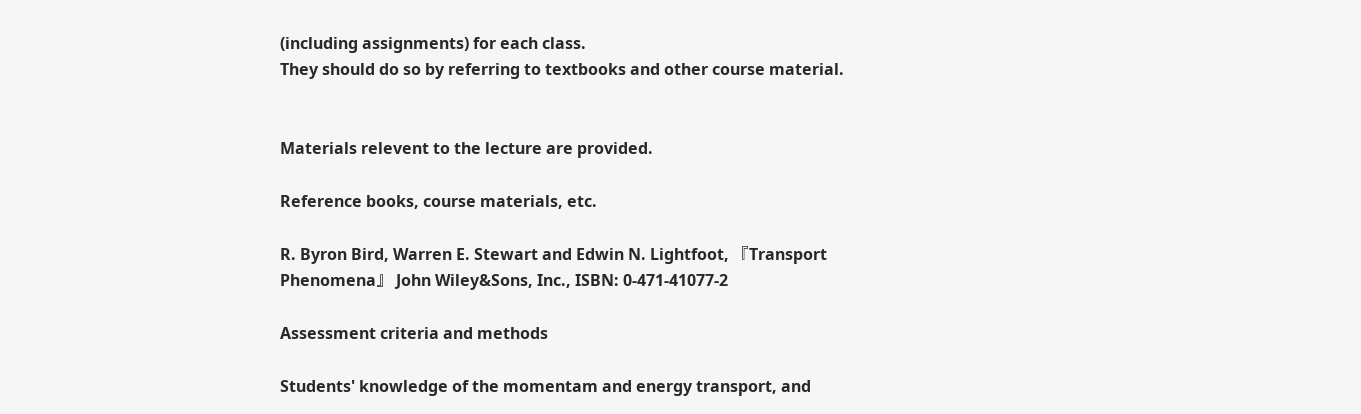(including assignments) for each class.
They should do so by referring to textbooks and other course material.


Materials relevent to the lecture are provided.

Reference books, course materials, etc.

R. Byron Bird, Warren E. Stewart and Edwin N. Lightfoot, 『Transport Phenomena』 John Wiley&Sons, Inc., ISBN: 0-471-41077-2

Assessment criteria and methods

Students' knowledge of the momentam and energy transport, and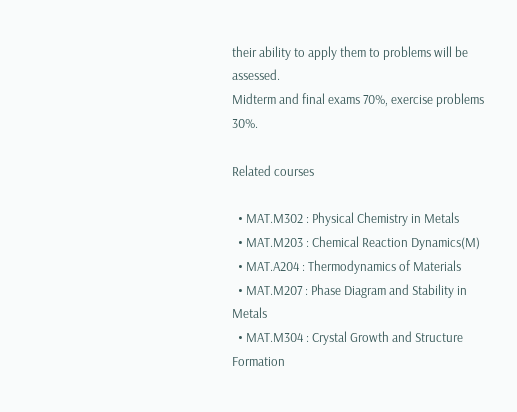their ability to apply them to problems will be assessed.
Midterm and final exams 70%, exercise problems 30%.

Related courses

  • MAT.M302 : Physical Chemistry in Metals
  • MAT.M203 : Chemical Reaction Dynamics(M)
  • MAT.A204 : Thermodynamics of Materials
  • MAT.M207 : Phase Diagram and Stability in Metals
  • MAT.M304 : Crystal Growth and Structure Formation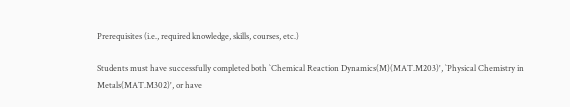Prerequisites (i.e., required knowledge, skills, courses, etc.)

Students must have successfully completed both `Chemical Reaction Dynamics(M)(MAT.M203)', `Physical Chemistry in Metals(MAT.M302)', or have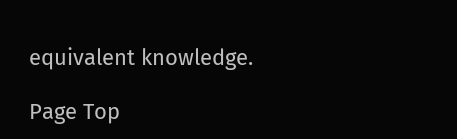equivalent knowledge.

Page Top